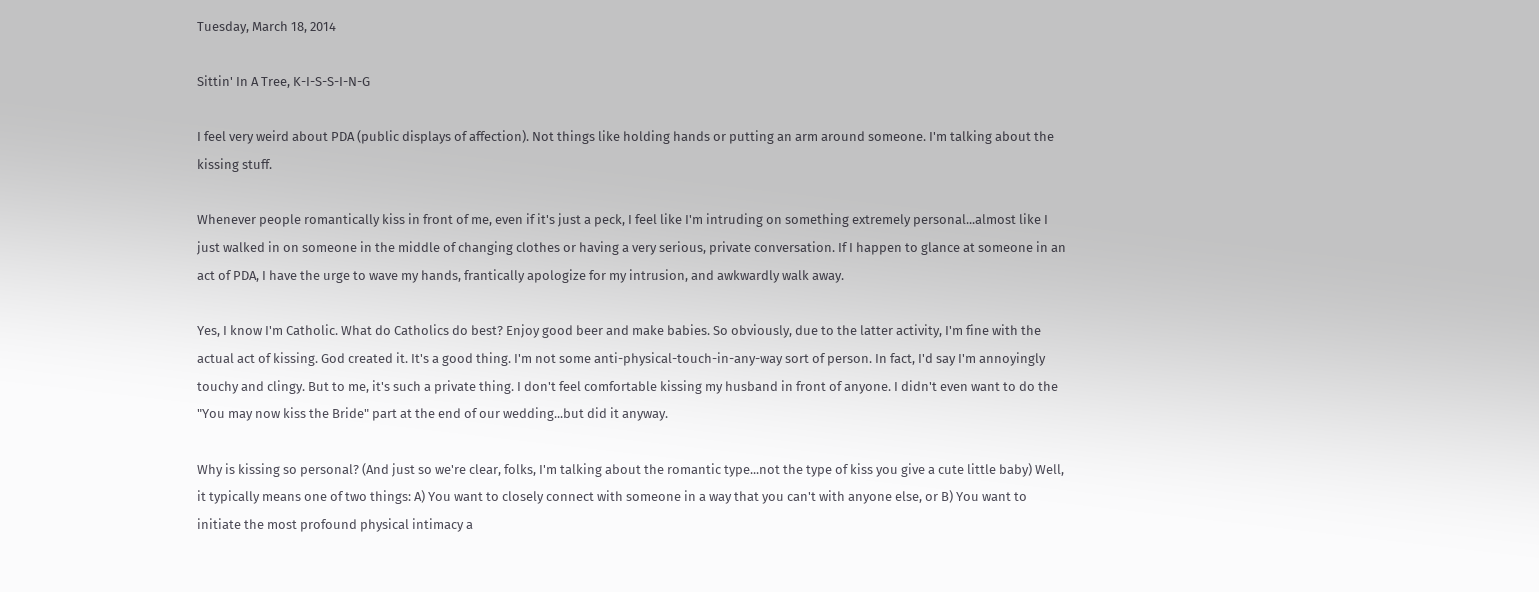Tuesday, March 18, 2014

Sittin' In A Tree, K-I-S-S-I-N-G

I feel very weird about PDA (public displays of affection). Not things like holding hands or putting an arm around someone. I'm talking about the kissing stuff.

Whenever people romantically kiss in front of me, even if it's just a peck, I feel like I'm intruding on something extremely personal...almost like I just walked in on someone in the middle of changing clothes or having a very serious, private conversation. If I happen to glance at someone in an act of PDA, I have the urge to wave my hands, frantically apologize for my intrusion, and awkwardly walk away.

Yes, I know I'm Catholic. What do Catholics do best? Enjoy good beer and make babies. So obviously, due to the latter activity, I'm fine with the actual act of kissing. God created it. It's a good thing. I'm not some anti-physical-touch-in-any-way sort of person. In fact, I'd say I'm annoyingly touchy and clingy. But to me, it's such a private thing. I don't feel comfortable kissing my husband in front of anyone. I didn't even want to do the "You may now kiss the Bride" part at the end of our wedding...but did it anyway.

Why is kissing so personal? (And just so we're clear, folks, I'm talking about the romantic type...not the type of kiss you give a cute little baby) Well, it typically means one of two things: A) You want to closely connect with someone in a way that you can't with anyone else, or B) You want to initiate the most profound physical intimacy a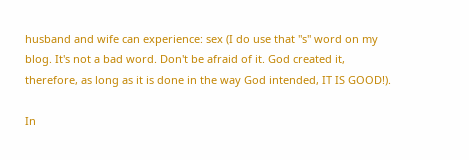husband and wife can experience: sex (I do use that "s" word on my blog. It's not a bad word. Don't be afraid of it. God created it, therefore, as long as it is done in the way God intended, IT IS GOOD!).

In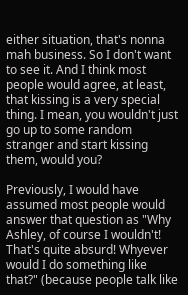either situation, that's nonna mah business. So I don't want to see it. And I think most people would agree, at least, that kissing is a very special thing. I mean, you wouldn't just go up to some random stranger and start kissing them, would you?

Previously, I would have assumed most people would answer that question as "Why Ashley, of course I wouldn't! That's quite absurd! Whyever would I do something like that?" (because people talk like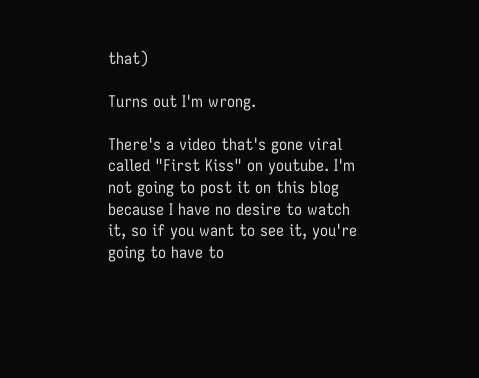that)

Turns out I'm wrong.

There's a video that's gone viral called "First Kiss" on youtube. I'm not going to post it on this blog because I have no desire to watch it, so if you want to see it, you're going to have to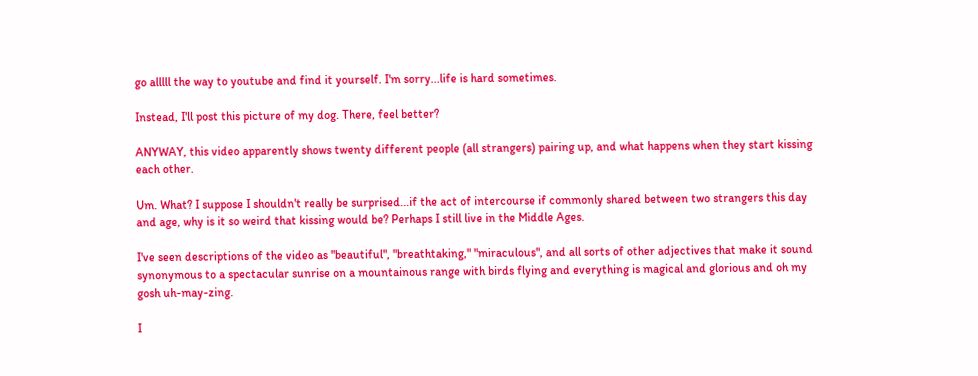go alllll the way to youtube and find it yourself. I'm sorry...life is hard sometimes.

Instead, I'll post this picture of my dog. There, feel better?

ANYWAY, this video apparently shows twenty different people (all strangers) pairing up, and what happens when they start kissing each other.

Um. What? I suppose I shouldn't really be surprised...if the act of intercourse if commonly shared between two strangers this day and age, why is it so weird that kissing would be? Perhaps I still live in the Middle Ages.

I've seen descriptions of the video as "beautiful", "breathtaking," "miraculous", and all sorts of other adjectives that make it sound synonymous to a spectacular sunrise on a mountainous range with birds flying and everything is magical and glorious and oh my gosh uh-may-zing.

I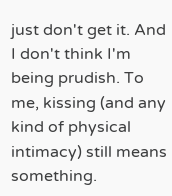just don't get it. And I don't think I'm being prudish. To me, kissing (and any kind of physical intimacy) still means something.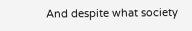And despite what society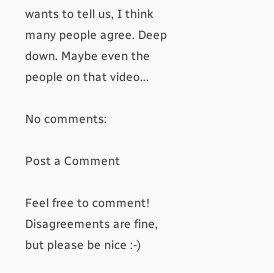wants to tell us, I think many people agree. Deep down. Maybe even the people on that video...

No comments:

Post a Comment

Feel free to comment! Disagreements are fine, but please be nice :-)